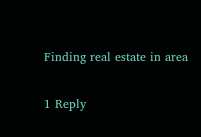Finding real estate in area

1 Reply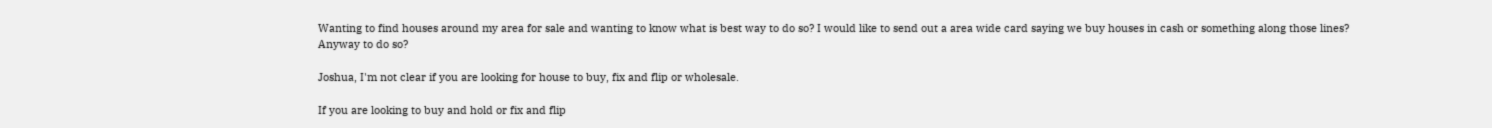Wanting to find houses around my area for sale and wanting to know what is best way to do so? I would like to send out a area wide card saying we buy houses in cash or something along those lines? Anyway to do so?

Joshua, I'm not clear if you are looking for house to buy, fix and flip or wholesale.

If you are looking to buy and hold or fix and flip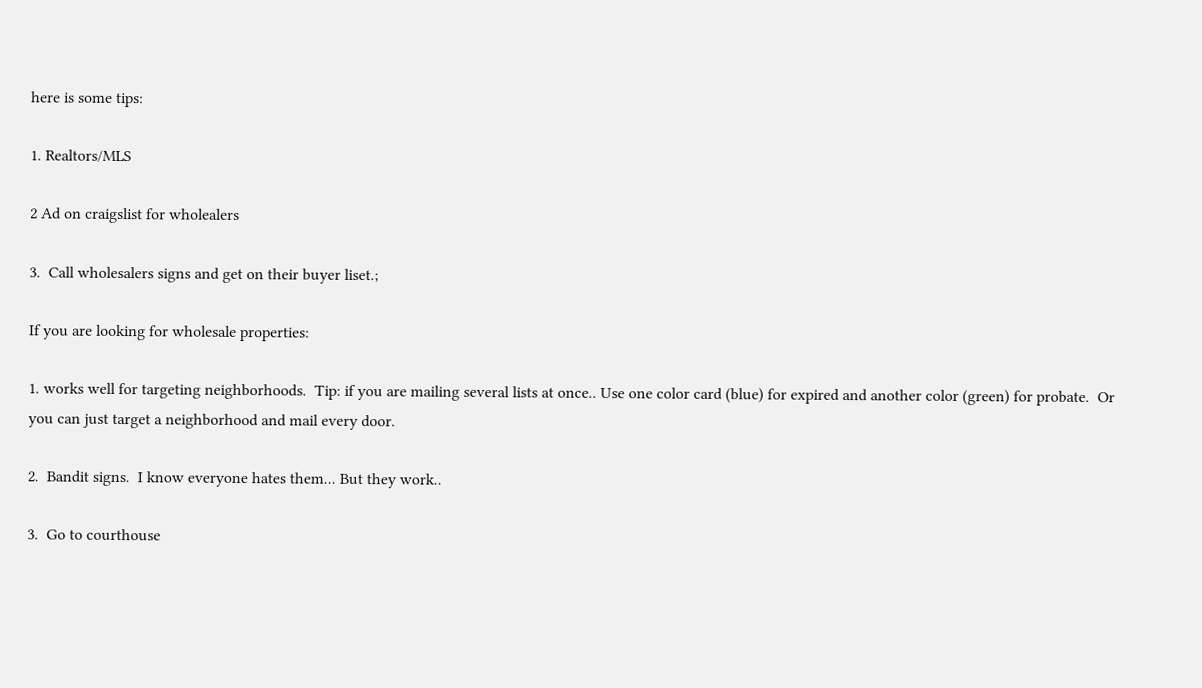here is some tips:

1. Realtors/MLS

2 Ad on craigslist for wholealers

3.  Call wholesalers signs and get on their buyer liset.;

If you are looking for wholesale properties:

1. works well for targeting neighborhoods.  Tip: if you are mailing several lists at once.. Use one color card (blue) for expired and another color (green) for probate.  Or you can just target a neighborhood and mail every door.

2.  Bandit signs.  I know everyone hates them... But they work..

3.  Go to courthouse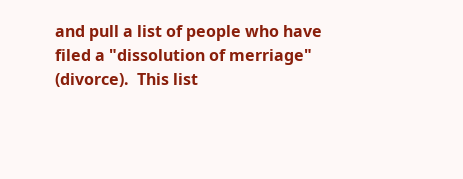and pull a list of people who have filed a "dissolution of merriage" (divorce).  This list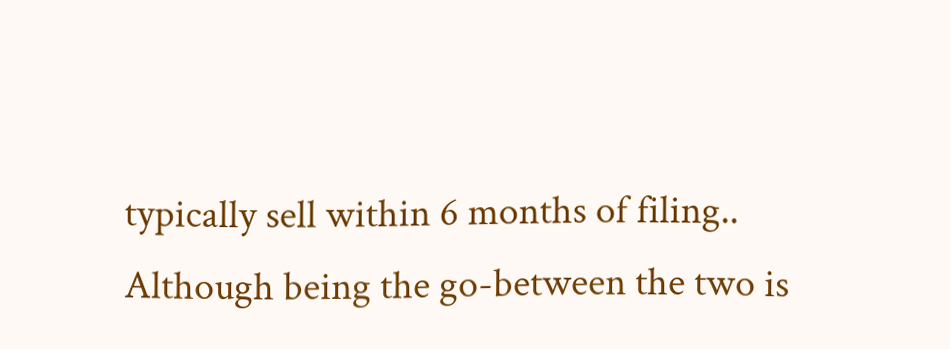typically sell within 6 months of filing.. Although being the go-between the two is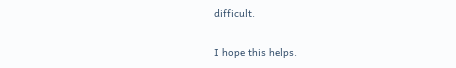difficult.

I hope this helps.